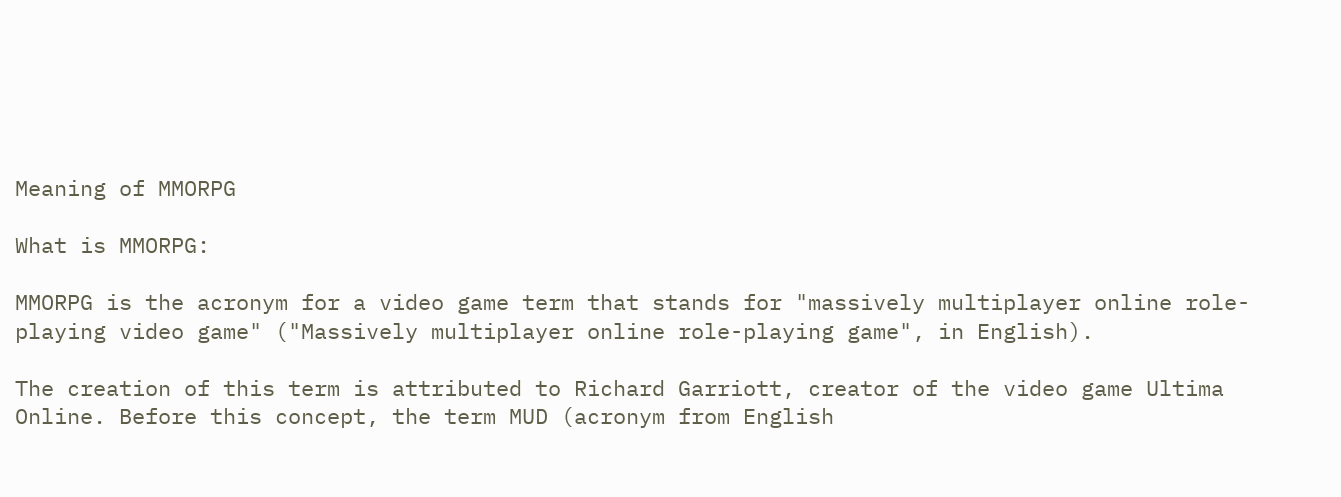Meaning of MMORPG

What is MMORPG:

MMORPG is the acronym for a video game term that stands for "massively multiplayer online role-playing video game" ("Massively multiplayer online role-playing game", in English).

The creation of this term is attributed to Richard Garriott, creator of the video game Ultima Online. Before this concept, the term MUD (acronym from English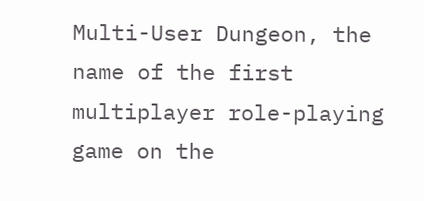Multi-User Dungeon, the name of the first multiplayer role-playing game on the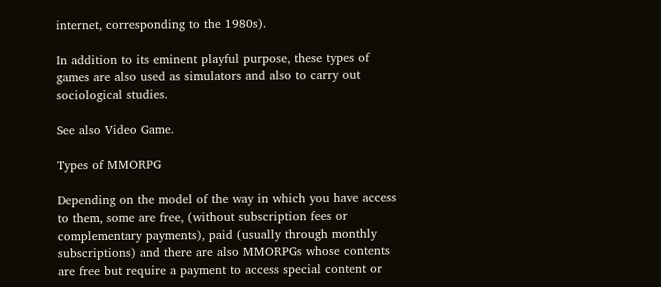internet, corresponding to the 1980s).

In addition to its eminent playful purpose, these types of games are also used as simulators and also to carry out sociological studies.

See also Video Game.

Types of MMORPG

Depending on the model of the way in which you have access to them, some are free, (without subscription fees or complementary payments), paid (usually through monthly subscriptions) and there are also MMORPGs whose contents are free but require a payment to access special content or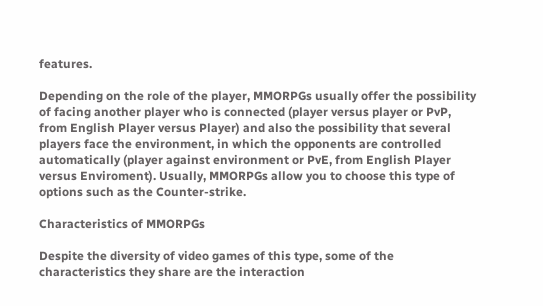features.

Depending on the role of the player, MMORPGs usually offer the possibility of facing another player who is connected (player versus player or PvP, from English Player versus Player) and also the possibility that several players face the environment, in which the opponents are controlled automatically (player against environment or PvE, from English Player versus Enviroment). Usually, MMORPGs allow you to choose this type of options such as the Counter-strike.

Characteristics of MMORPGs

Despite the diversity of video games of this type, some of the characteristics they share are the interaction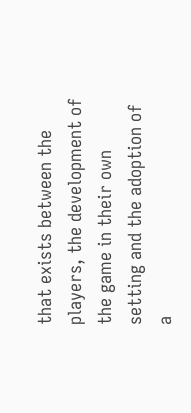that exists between the players, the development of the game in their own setting and the adoption of a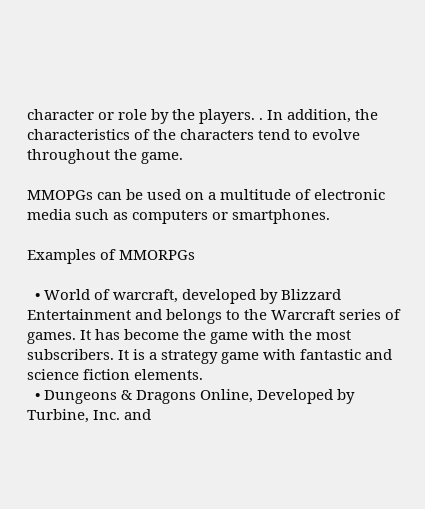character or role by the players. . In addition, the characteristics of the characters tend to evolve throughout the game.

MMOPGs can be used on a multitude of electronic media such as computers or smartphones.

Examples of MMORPGs

  • World of warcraft, developed by Blizzard Entertainment and belongs to the Warcraft series of games. It has become the game with the most subscribers. It is a strategy game with fantastic and science fiction elements.
  • Dungeons & Dragons Online, Developed by Turbine, Inc. and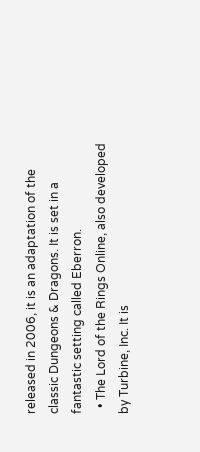released in 2006, it is an adaptation of the classic Dungeons & Dragons. It is set in a fantastic setting called Eberron.
  • The Lord of the Rings Online, also developed by Turbine, Inc. It is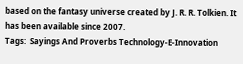based on the fantasy universe created by J. R. R. Tolkien. It has been available since 2007.
Tags:  Sayings And Proverbs Technology-E-Innovation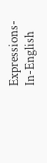Expressions-In-English